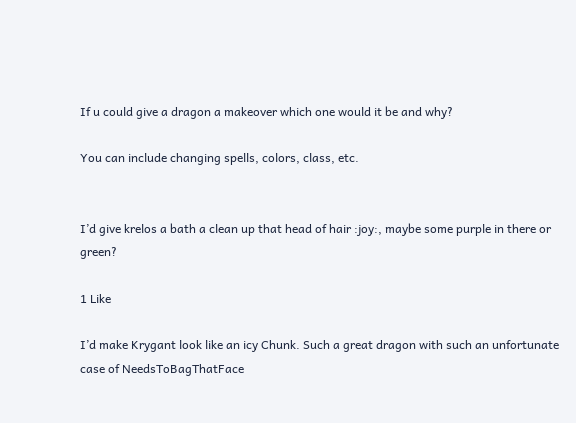If u could give a dragon a makeover which one would it be and why?

You can include changing spells, colors, class, etc.


I’d give krelos a bath a clean up that head of hair :joy:, maybe some purple in there or green?

1 Like

I’d make Krygant look like an icy Chunk. Such a great dragon with such an unfortunate case of NeedsToBagThatFace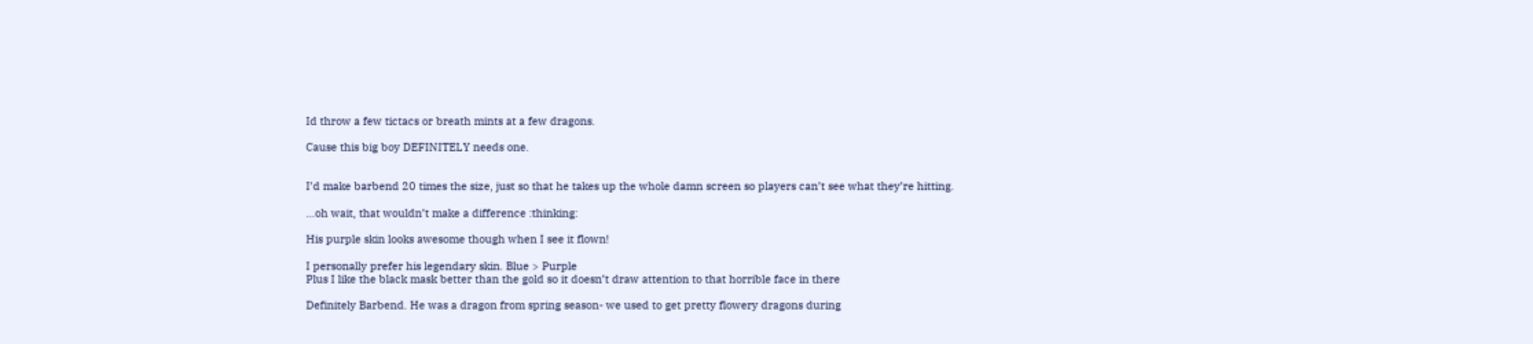Id throw a few tictacs or breath mints at a few dragons.

Cause this big boy DEFINITELY needs one.


I’d make barbend 20 times the size, just so that he takes up the whole damn screen so players can’t see what they’re hitting.

…oh wait, that wouldn’t make a difference :thinking:

His purple skin looks awesome though when I see it flown!

I personally prefer his legendary skin. Blue > Purple
Plus I like the black mask better than the gold so it doesn’t draw attention to that horrible face in there

Definitely Barbend. He was a dragon from spring season- we used to get pretty flowery dragons during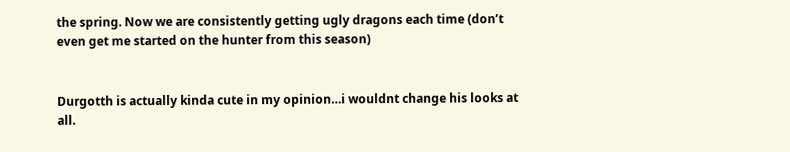the spring. Now we are consistently getting ugly dragons each time (don’t even get me started on the hunter from this season)


Durgotth is actually kinda cute in my opinion…i wouldnt change his looks at all.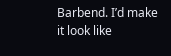Barbend. I’d make it look like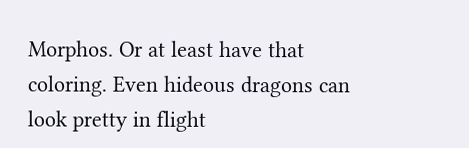Morphos. Or at least have that coloring. Even hideous dragons can look pretty in flight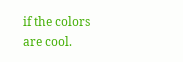if the colors are cool.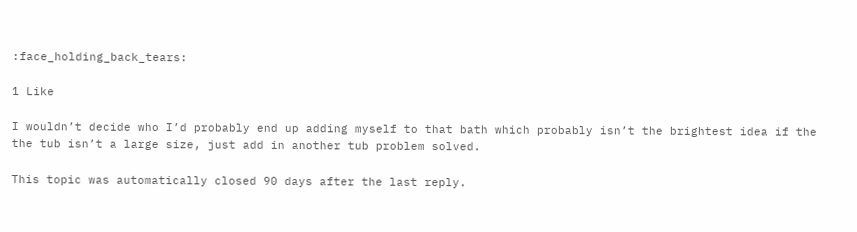:face_holding_back_tears:

1 Like

I wouldn’t decide who I’d probably end up adding myself to that bath which probably isn’t the brightest idea if the the tub isn’t a large size, just add in another tub problem solved.

This topic was automatically closed 90 days after the last reply.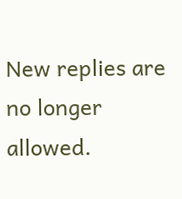New replies are no longer allowed.